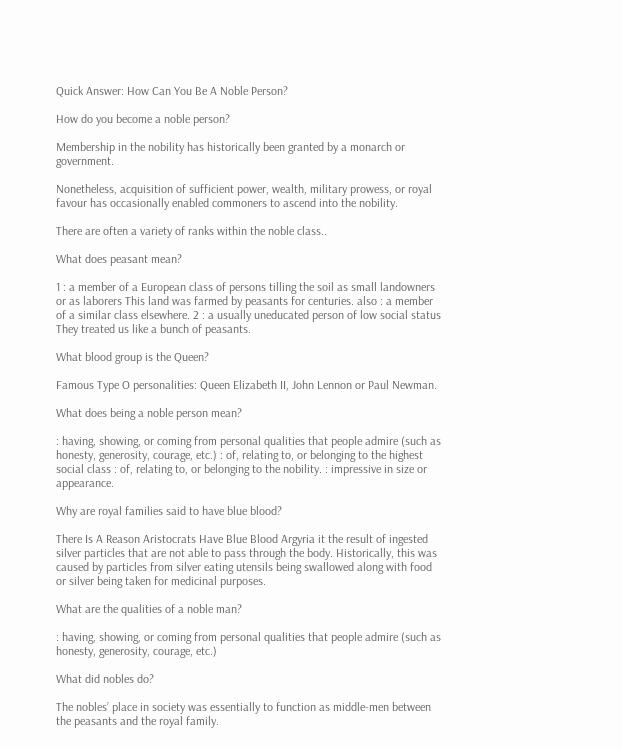Quick Answer: How Can You Be A Noble Person?

How do you become a noble person?

Membership in the nobility has historically been granted by a monarch or government.

Nonetheless, acquisition of sufficient power, wealth, military prowess, or royal favour has occasionally enabled commoners to ascend into the nobility.

There are often a variety of ranks within the noble class..

What does peasant mean?

1 : a member of a European class of persons tilling the soil as small landowners or as laborers This land was farmed by peasants for centuries. also : a member of a similar class elsewhere. 2 : a usually uneducated person of low social status They treated us like a bunch of peasants.

What blood group is the Queen?

Famous Type O personalities: Queen Elizabeth II, John Lennon or Paul Newman.

What does being a noble person mean?

: having, showing, or coming from personal qualities that people admire (such as honesty, generosity, courage, etc.) : of, relating to, or belonging to the highest social class : of, relating to, or belonging to the nobility. : impressive in size or appearance.

Why are royal families said to have blue blood?

There Is A Reason Aristocrats Have Blue Blood Argyria it the result of ingested silver particles that are not able to pass through the body. Historically, this was caused by particles from silver eating utensils being swallowed along with food or silver being taken for medicinal purposes.

What are the qualities of a noble man?

: having, showing, or coming from personal qualities that people admire (such as honesty, generosity, courage, etc.)

What did nobles do?

The nobles’ place in society was essentially to function as middle-men between the peasants and the royal family.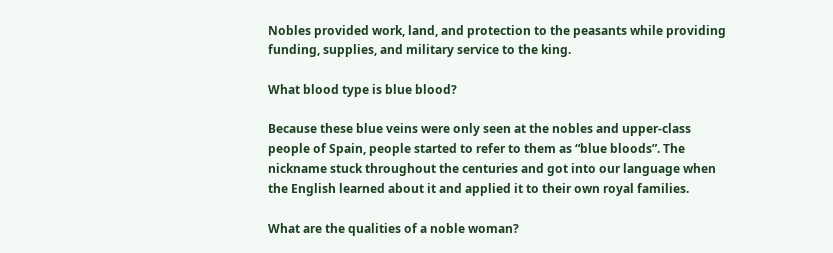Nobles provided work, land, and protection to the peasants while providing funding, supplies, and military service to the king.

What blood type is blue blood?

Because these blue veins were only seen at the nobles and upper-class people of Spain, people started to refer to them as “blue bloods”. The nickname stuck throughout the centuries and got into our language when the English learned about it and applied it to their own royal families.

What are the qualities of a noble woman?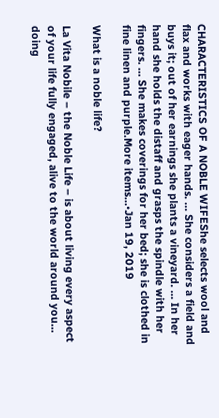CHARACTERISTICS OF A NOBLE WIFEShe selects wool and flax and works with eager hands. … She considers a field and buys it; out of her earnings she plants a vineyard. … In her hand she holds the distaff and grasps the spindle with her fingers. … She makes coverings for her bed; she is clothed in fine linen and purple.More items…•Jan 19, 2019

What is a noble life?

La Vita Nobile – the Noble Life – is about living every aspect of your life fully engaged, alive to the world around you… doing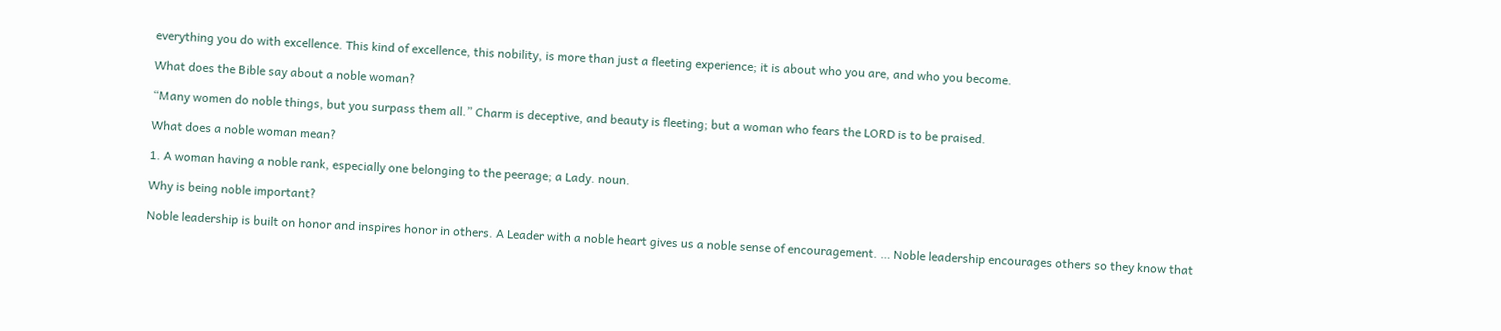everything you do with excellence. This kind of excellence, this nobility, is more than just a fleeting experience; it is about who you are, and who you become.

What does the Bible say about a noble woman?

“Many women do noble things, but you surpass them all.” Charm is deceptive, and beauty is fleeting; but a woman who fears the LORD is to be praised.

What does a noble woman mean?

1. A woman having a noble rank, especially one belonging to the peerage; a Lady. noun.

Why is being noble important?

Noble leadership is built on honor and inspires honor in others. A Leader with a noble heart gives us a noble sense of encouragement. … Noble leadership encourages others so they know that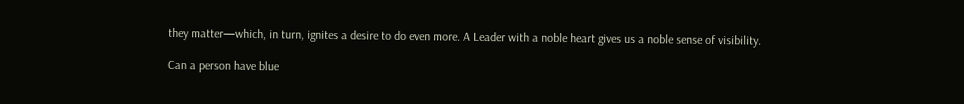they matter—which, in turn, ignites a desire to do even more. A Leader with a noble heart gives us a noble sense of visibility.

Can a person have blue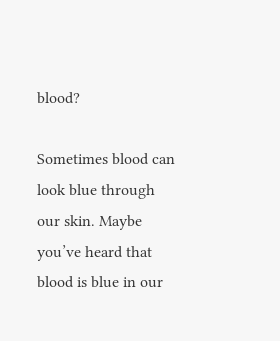blood?

Sometimes blood can look blue through our skin. Maybe you’ve heard that blood is blue in our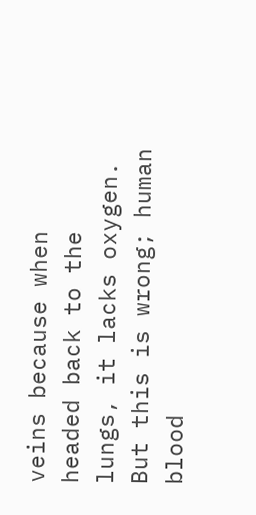veins because when headed back to the lungs, it lacks oxygen. But this is wrong; human blood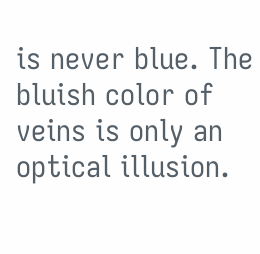is never blue. The bluish color of veins is only an optical illusion.